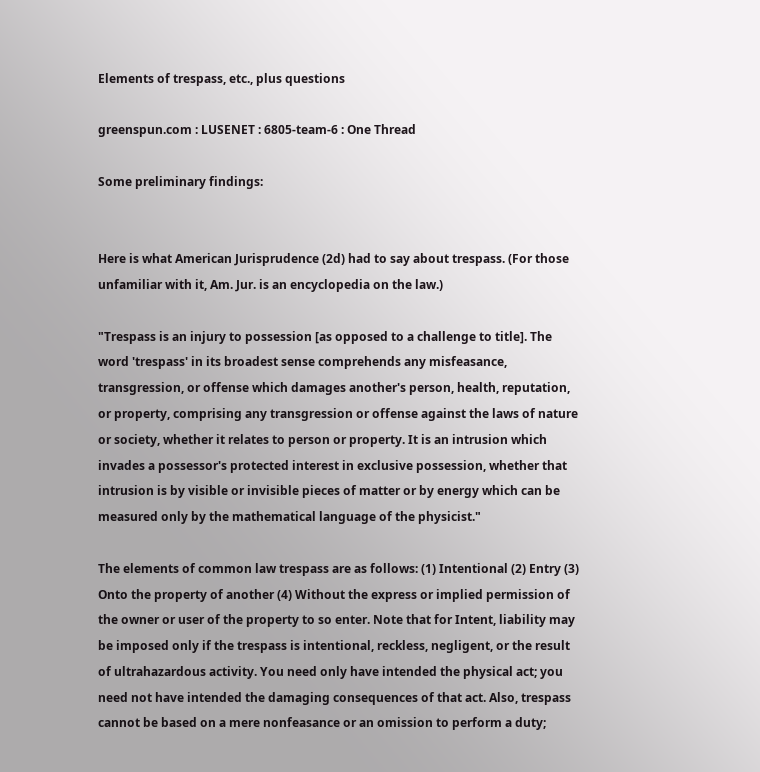Elements of trespass, etc., plus questions

greenspun.com : LUSENET : 6805-team-6 : One Thread

Some preliminary findings:


Here is what American Jurisprudence (2d) had to say about trespass. (For those unfamiliar with it, Am. Jur. is an encyclopedia on the law.)

"Trespass is an injury to possession [as opposed to a challenge to title]. The word 'trespass' in its broadest sense comprehends any misfeasance, transgression, or offense which damages another's person, health, reputation, or property, comprising any transgression or offense against the laws of nature or society, whether it relates to person or property. It is an intrusion which invades a possessor's protected interest in exclusive possession, whether that intrusion is by visible or invisible pieces of matter or by energy which can be measured only by the mathematical language of the physicist."

The elements of common law trespass are as follows: (1) Intentional (2) Entry (3) Onto the property of another (4) Without the express or implied permission of the owner or user of the property to so enter. Note that for Intent, liability may be imposed only if the trespass is intentional, reckless, negligent, or the result of ultrahazardous activity. You need only have intended the physical act; you need not have intended the damaging consequences of that act. Also, trespass cannot be based on a mere nonfeasance or an omission to perform a duty;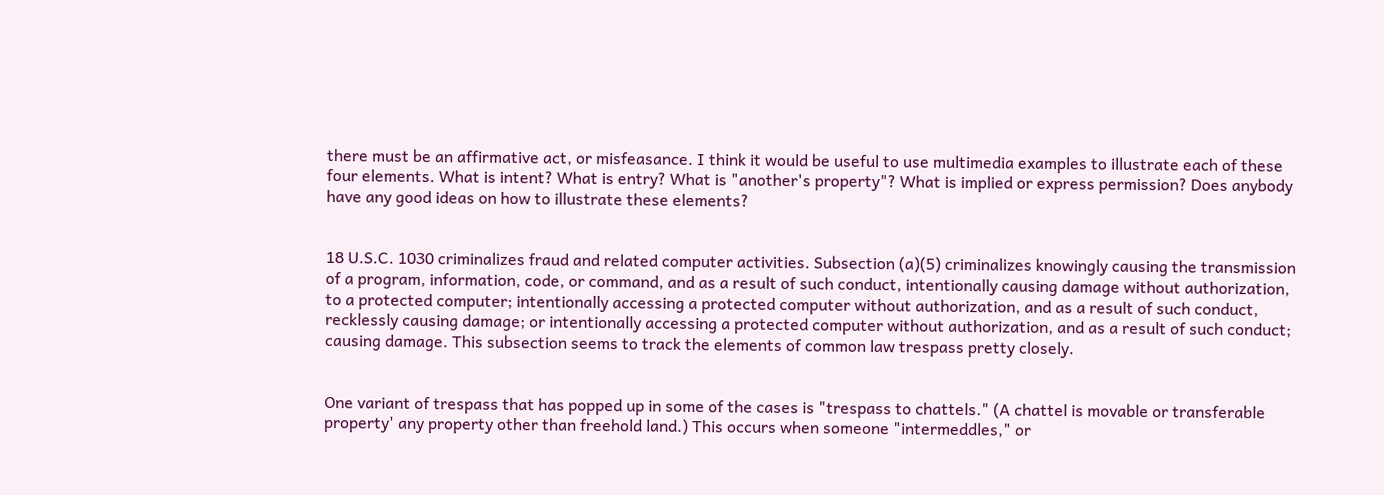there must be an affirmative act, or misfeasance. I think it would be useful to use multimedia examples to illustrate each of these four elements. What is intent? What is entry? What is "another's property"? What is implied or express permission? Does anybody have any good ideas on how to illustrate these elements?


18 U.S.C. 1030 criminalizes fraud and related computer activities. Subsection (a)(5) criminalizes knowingly causing the transmission of a program, information, code, or command, and as a result of such conduct, intentionally causing damage without authorization, to a protected computer; intentionally accessing a protected computer without authorization, and as a result of such conduct, recklessly causing damage; or intentionally accessing a protected computer without authorization, and as a result of such conduct; causing damage. This subsection seems to track the elements of common law trespass pretty closely.


One variant of trespass that has popped up in some of the cases is "trespass to chattels." (A chattel is movable or transferable property' any property other than freehold land.) This occurs when someone "intermeddles," or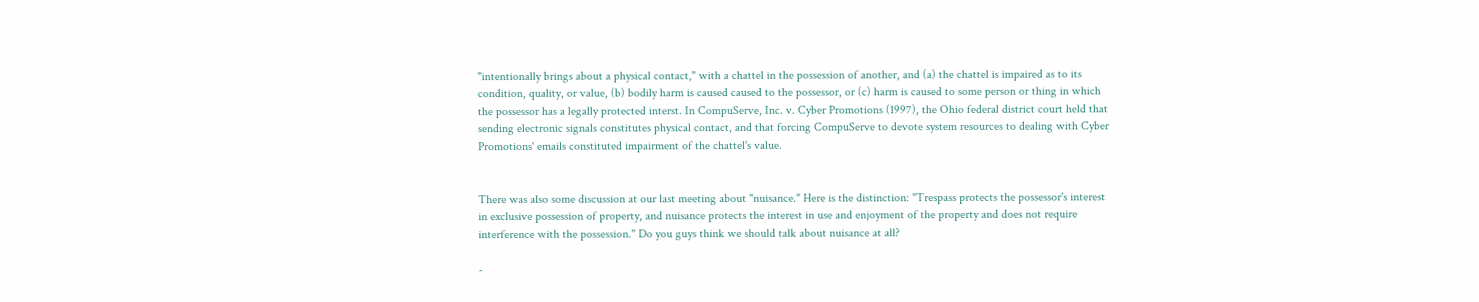"intentionally brings about a physical contact," with a chattel in the possession of another, and (a) the chattel is impaired as to its condition, quality, or value, (b) bodily harm is caused caused to the possessor, or (c) harm is caused to some person or thing in which the possessor has a legally protected interst. In CompuServe, Inc. v. Cyber Promotions (1997), the Ohio federal district court held that sending electronic signals constitutes physical contact, and that forcing CompuServe to devote system resources to dealing with Cyber Promotions' emails constituted impairment of the chattel's value.


There was also some discussion at our last meeting about "nuisance." Here is the distinction: "Trespass protects the possessor's interest in exclusive possession of property, and nuisance protects the interest in use and enjoyment of the property and does not require interference with the possession." Do you guys think we should talk about nuisance at all?

-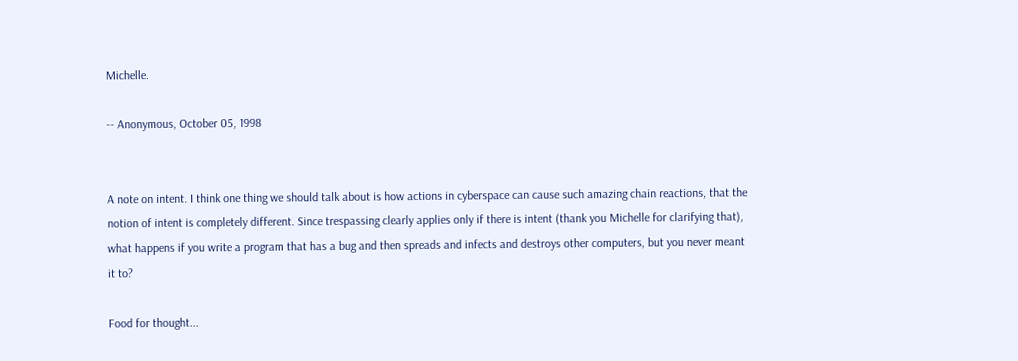Michelle.

-- Anonymous, October 05, 1998


A note on intent. I think one thing we should talk about is how actions in cyberspace can cause such amazing chain reactions, that the notion of intent is completely different. Since trespassing clearly applies only if there is intent (thank you Michelle for clarifying that), what happens if you write a program that has a bug and then spreads and infects and destroys other computers, but you never meant it to?

Food for thought...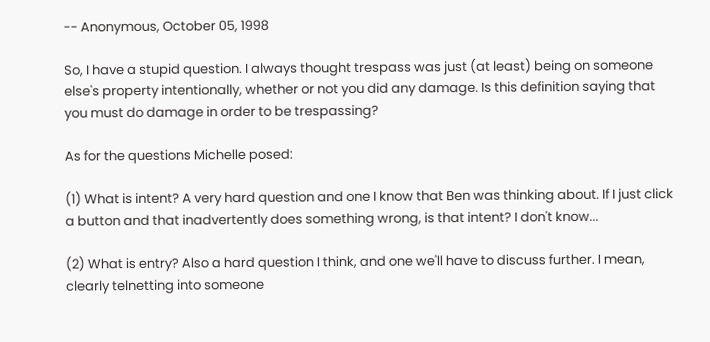-- Anonymous, October 05, 1998

So, I have a stupid question. I always thought trespass was just (at least) being on someone else's property intentionally, whether or not you did any damage. Is this definition saying that you must do damage in order to be trespassing?

As for the questions Michelle posed:

(1) What is intent? A very hard question and one I know that Ben was thinking about. If I just click a button and that inadvertently does something wrong, is that intent? I don't know...

(2) What is entry? Also a hard question I think, and one we'll have to discuss further. I mean, clearly telnetting into someone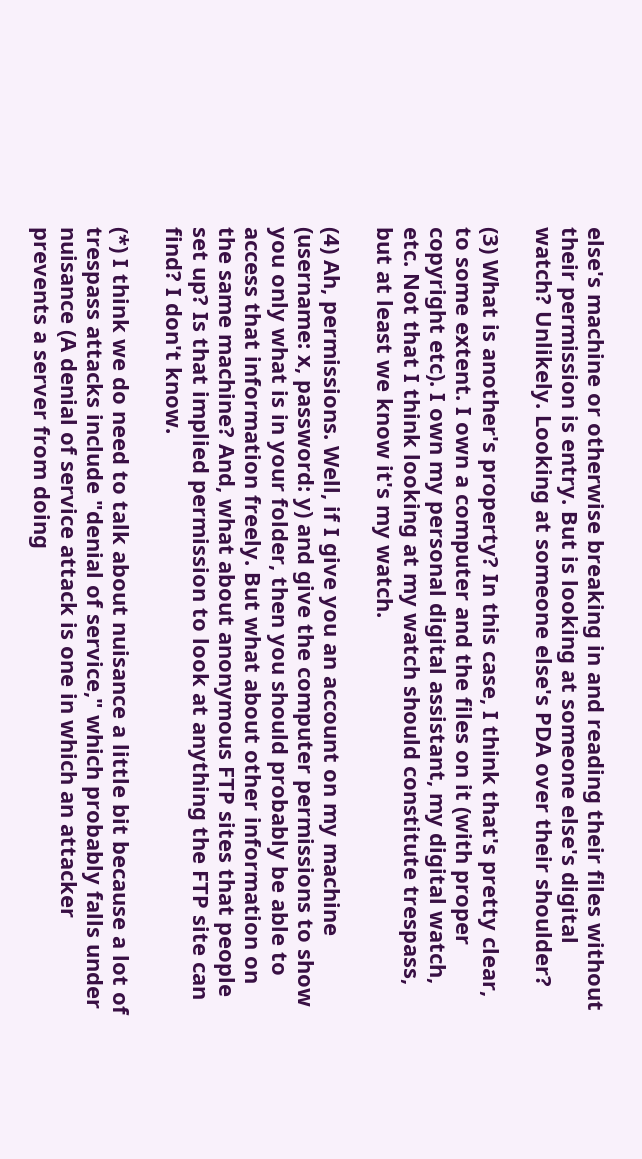else's machine or otherwise breaking in and reading their files without their permission is entry. But is looking at someone else's digital watch? Unlikely. Looking at someone else's PDA over their shoulder?

(3) What is another's property? In this case, I think that's pretty clear, to some extent. I own a computer and the files on it (with proper copyright etc). I own my personal digital assistant, my digital watch, etc. Not that I think looking at my watch should constitute trespass, but at least we know it's my watch.

(4) Ah, permissions. Well, if I give you an account on my machine (username: x, password: y) and give the computer permissions to show you only what is in your folder, then you should probably be able to access that information freely. But what about other information on the same machine? And, what about anonymous FTP sites that people set up? Is that implied permission to look at anything the FTP site can find? I don't know.

(*) I think we do need to talk about nuisance a little bit because a lot of trespass attacks include "denial of service," which probably falls under nuisance (A denial of service attack is one in which an attacker prevents a server from doing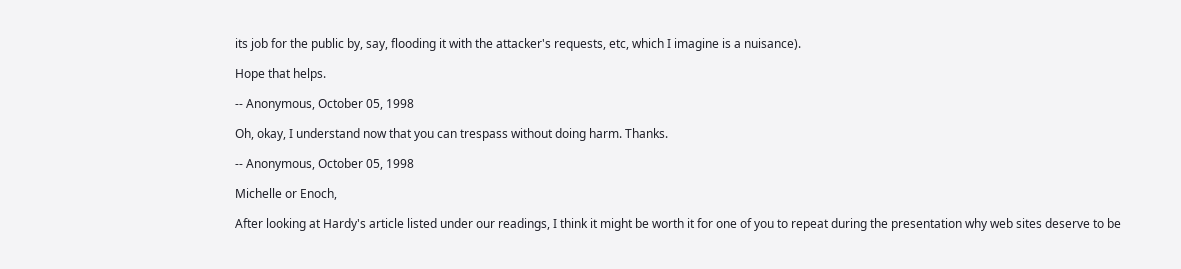its job for the public by, say, flooding it with the attacker's requests, etc, which I imagine is a nuisance).

Hope that helps.

-- Anonymous, October 05, 1998

Oh, okay, I understand now that you can trespass without doing harm. Thanks.

-- Anonymous, October 05, 1998

Michelle or Enoch,

After looking at Hardy's article listed under our readings, I think it might be worth it for one of you to repeat during the presentation why web sites deserve to be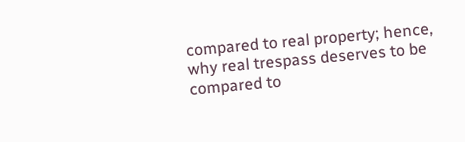compared to real property; hence, why real trespass deserves to be compared to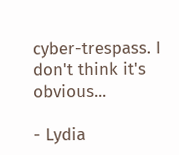cyber-trespass. I don't think it's obvious...

- Lydia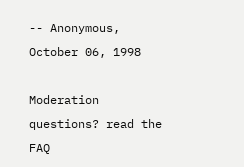-- Anonymous, October 06, 1998

Moderation questions? read the FAQ